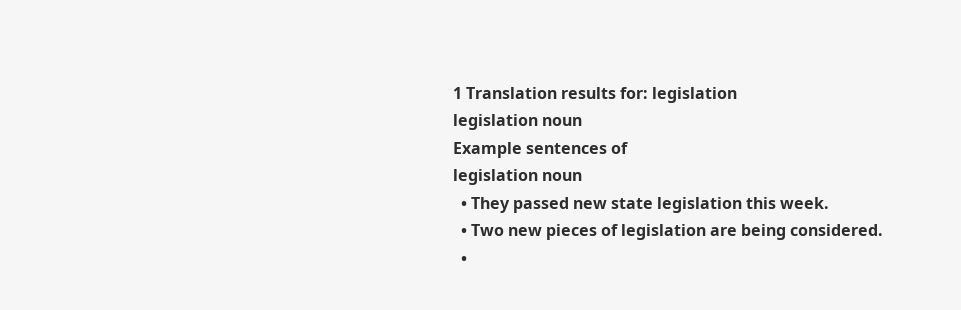1 Translation results for: legislation
legislation noun
Example sentences of
legislation noun
  • They passed new state legislation this week.
  • Two new pieces of legislation are being considered.
  •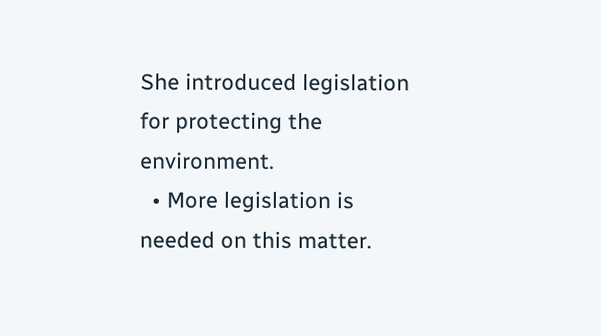She introduced legislation for protecting the environment.
  • More legislation is needed on this matter.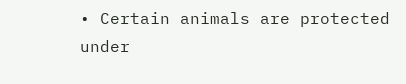• Certain animals are protected under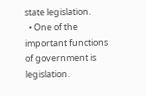state legislation.
  • One of the important functions of government is legislation.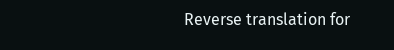Reverse translation for